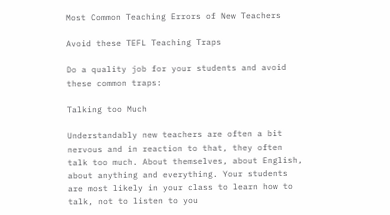Most Common Teaching Errors of New Teachers

Avoid these TEFL Teaching Traps

Do a quality job for your students and avoid these common traps:

Talking too Much

Understandably new teachers are often a bit nervous and in reaction to that, they often talk too much. About themselves, about English, about anything and everything. Your students are most likely in your class to learn how to talk, not to listen to you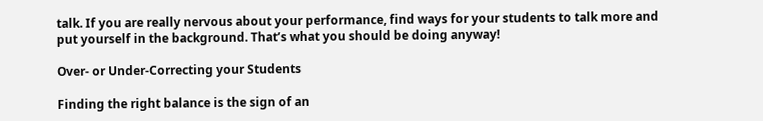talk. If you are really nervous about your performance, find ways for your students to talk more and put yourself in the background. That’s what you should be doing anyway!

Over- or Under-Correcting your Students

Finding the right balance is the sign of an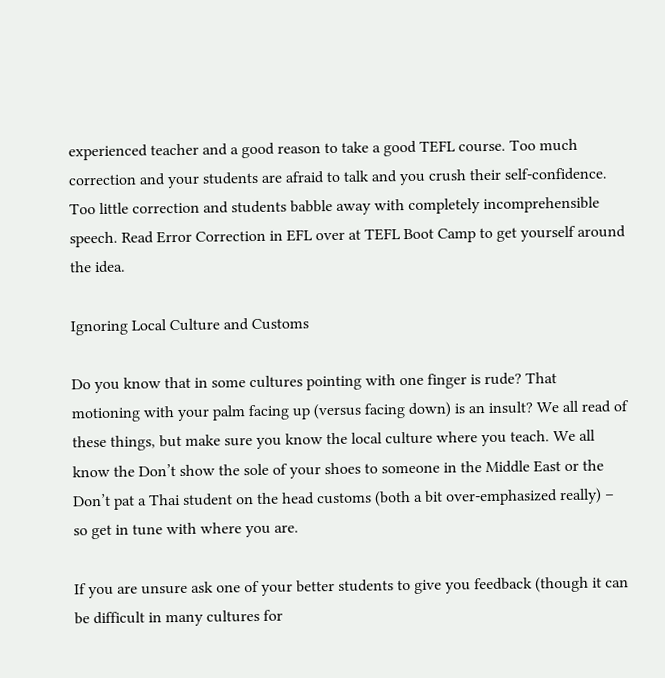experienced teacher and a good reason to take a good TEFL course. Too much correction and your students are afraid to talk and you crush their self-confidence. Too little correction and students babble away with completely incomprehensible speech. Read Error Correction in EFL over at TEFL Boot Camp to get yourself around the idea.

Ignoring Local Culture and Customs

Do you know that in some cultures pointing with one finger is rude? That motioning with your palm facing up (versus facing down) is an insult? We all read of these things, but make sure you know the local culture where you teach. We all know the Don’t show the sole of your shoes to someone in the Middle East or the Don’t pat a Thai student on the head customs (both a bit over-emphasized really) – so get in tune with where you are.

If you are unsure ask one of your better students to give you feedback (though it can be difficult in many cultures for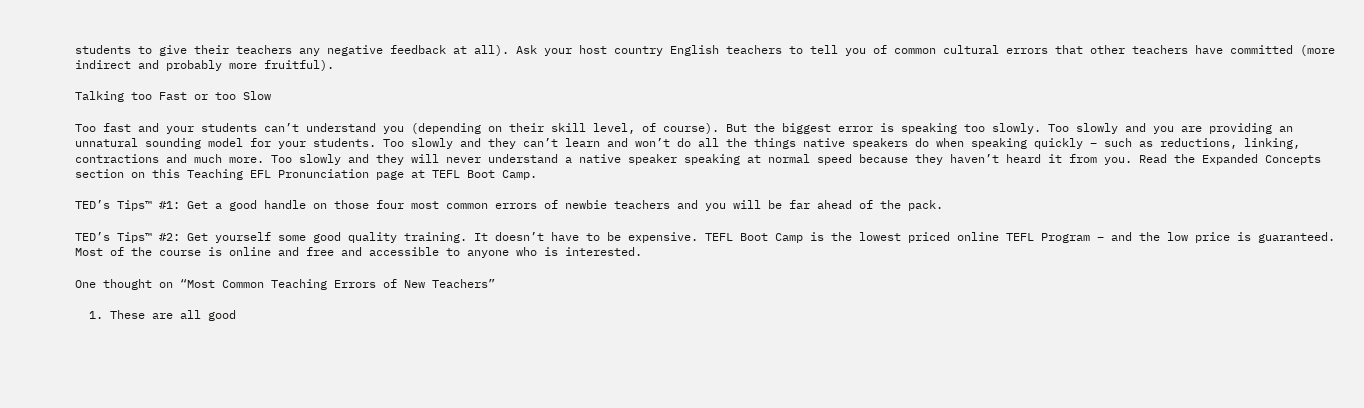students to give their teachers any negative feedback at all). Ask your host country English teachers to tell you of common cultural errors that other teachers have committed (more indirect and probably more fruitful).

Talking too Fast or too Slow

Too fast and your students can’t understand you (depending on their skill level, of course). But the biggest error is speaking too slowly. Too slowly and you are providing an unnatural sounding model for your students. Too slowly and they can’t learn and won’t do all the things native speakers do when speaking quickly – such as reductions, linking, contractions and much more. Too slowly and they will never understand a native speaker speaking at normal speed because they haven’t heard it from you. Read the Expanded Concepts section on this Teaching EFL Pronunciation page at TEFL Boot Camp.

TED’s Tips™ #1: Get a good handle on those four most common errors of newbie teachers and you will be far ahead of the pack.

TED’s Tips™ #2: Get yourself some good quality training. It doesn’t have to be expensive. TEFL Boot Camp is the lowest priced online TEFL Program – and the low price is guaranteed. Most of the course is online and free and accessible to anyone who is interested.

One thought on “Most Common Teaching Errors of New Teachers”

  1. These are all good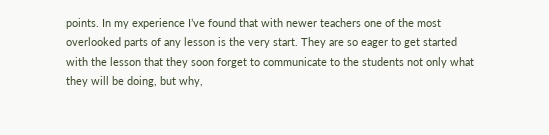points. In my experience I’ve found that with newer teachers one of the most overlooked parts of any lesson is the very start. They are so eager to get started with the lesson that they soon forget to communicate to the students not only what they will be doing, but why,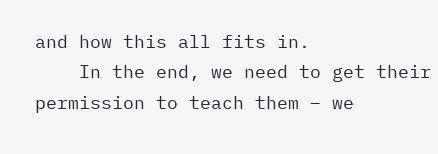and how this all fits in.
    In the end, we need to get their permission to teach them – we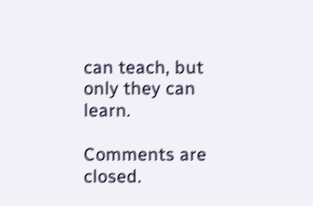can teach, but only they can learn.

Comments are closed.